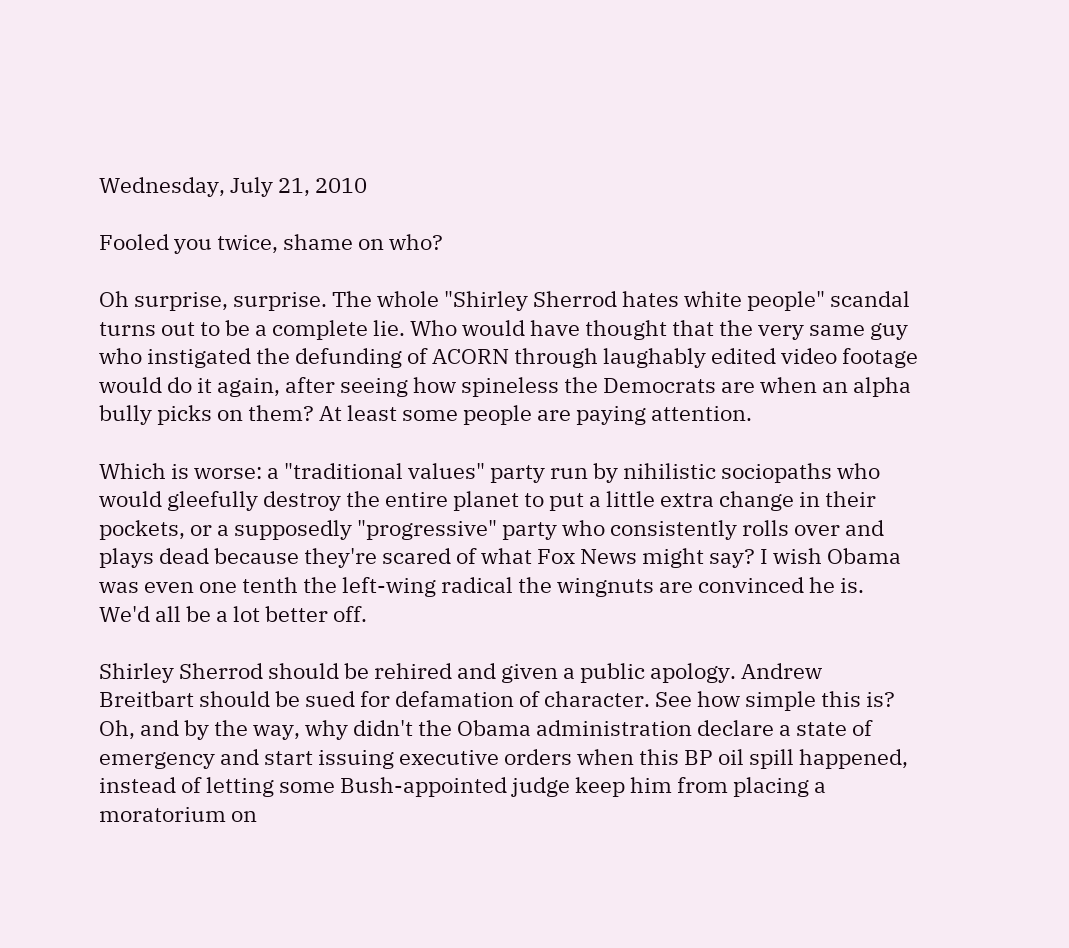Wednesday, July 21, 2010

Fooled you twice, shame on who?

Oh surprise, surprise. The whole "Shirley Sherrod hates white people" scandal turns out to be a complete lie. Who would have thought that the very same guy who instigated the defunding of ACORN through laughably edited video footage would do it again, after seeing how spineless the Democrats are when an alpha bully picks on them? At least some people are paying attention.

Which is worse: a "traditional values" party run by nihilistic sociopaths who would gleefully destroy the entire planet to put a little extra change in their pockets, or a supposedly "progressive" party who consistently rolls over and plays dead because they're scared of what Fox News might say? I wish Obama was even one tenth the left-wing radical the wingnuts are convinced he is. We'd all be a lot better off.

Shirley Sherrod should be rehired and given a public apology. Andrew Breitbart should be sued for defamation of character. See how simple this is? Oh, and by the way, why didn't the Obama administration declare a state of emergency and start issuing executive orders when this BP oil spill happened, instead of letting some Bush-appointed judge keep him from placing a moratorium on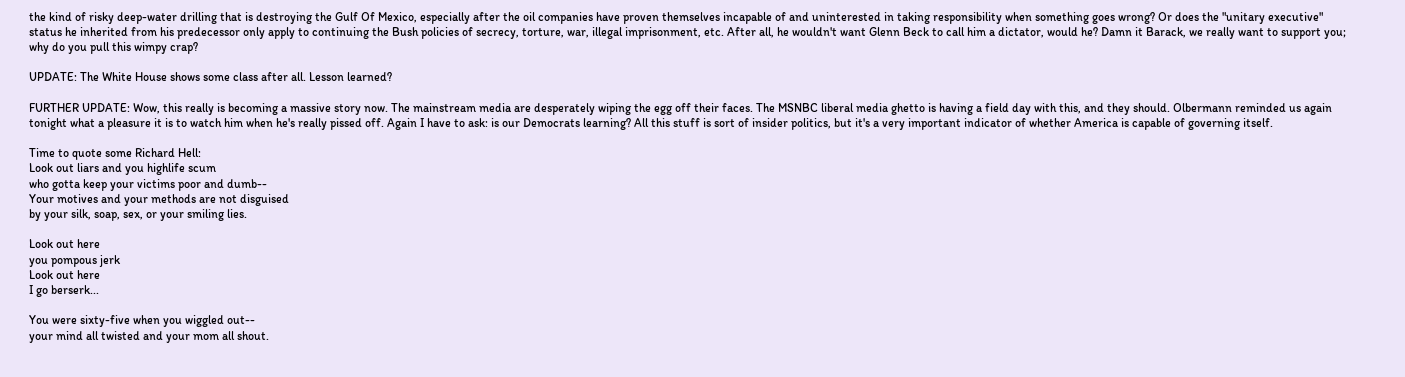the kind of risky deep-water drilling that is destroying the Gulf Of Mexico, especially after the oil companies have proven themselves incapable of and uninterested in taking responsibility when something goes wrong? Or does the "unitary executive" status he inherited from his predecessor only apply to continuing the Bush policies of secrecy, torture, war, illegal imprisonment, etc. After all, he wouldn't want Glenn Beck to call him a dictator, would he? Damn it Barack, we really want to support you; why do you pull this wimpy crap?

UPDATE: The White House shows some class after all. Lesson learned?

FURTHER UPDATE: Wow, this really is becoming a massive story now. The mainstream media are desperately wiping the egg off their faces. The MSNBC liberal media ghetto is having a field day with this, and they should. Olbermann reminded us again tonight what a pleasure it is to watch him when he's really pissed off. Again I have to ask: is our Democrats learning? All this stuff is sort of insider politics, but it's a very important indicator of whether America is capable of governing itself.

Time to quote some Richard Hell:
Look out liars and you highlife scum
who gotta keep your victims poor and dumb--
Your motives and your methods are not disguised
by your silk, soap, sex, or your smiling lies.

Look out here
you pompous jerk
Look out here
I go berserk...

You were sixty-five when you wiggled out--
your mind all twisted and your mom all shout.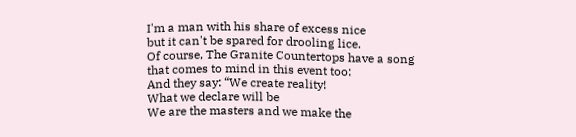I'm a man with his share of excess nice
but it can't be spared for drooling lice.
Of course, The Granite Countertops have a song that comes to mind in this event too:
And they say: “We create reality!
What we declare will be
We are the masters and we make the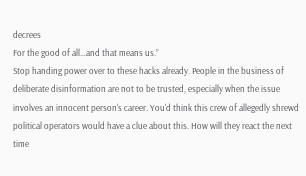decrees
For the good of all…and that means us.”
Stop handing power over to these hacks already. People in the business of deliberate disinformation are not to be trusted, especially when the issue involves an innocent person's career. You'd think this crew of allegedly shrewd political operators would have a clue about this. How will they react the next time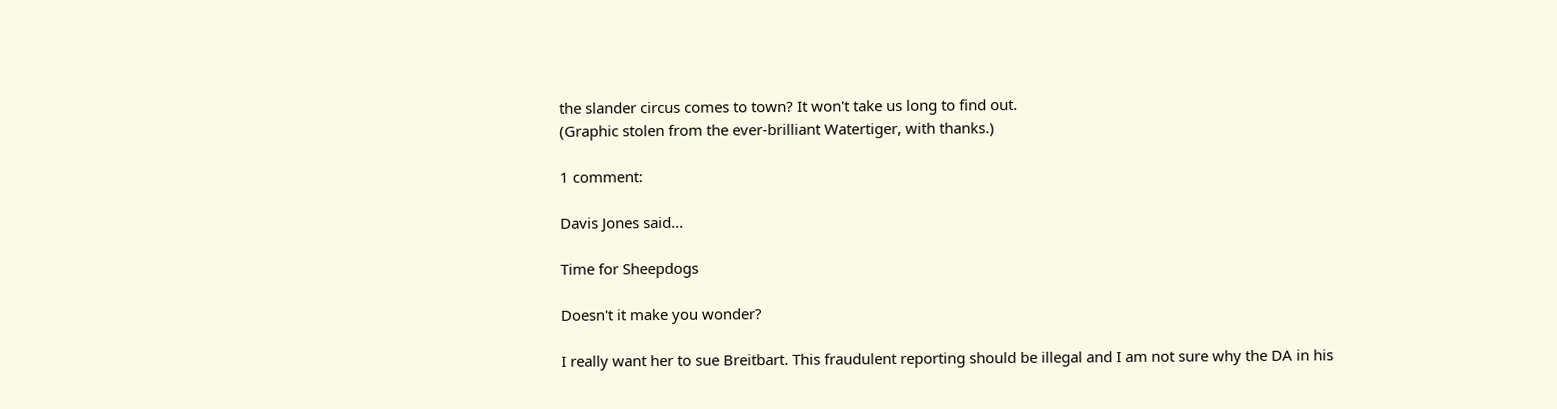the slander circus comes to town? It won't take us long to find out.
(Graphic stolen from the ever-brilliant Watertiger, with thanks.)

1 comment:

Davis Jones said...

Time for Sheepdogs

Doesn't it make you wonder?

I really want her to sue Breitbart. This fraudulent reporting should be illegal and I am not sure why the DA in his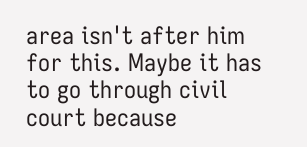area isn't after him for this. Maybe it has to go through civil court because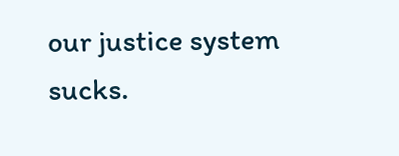our justice system sucks.